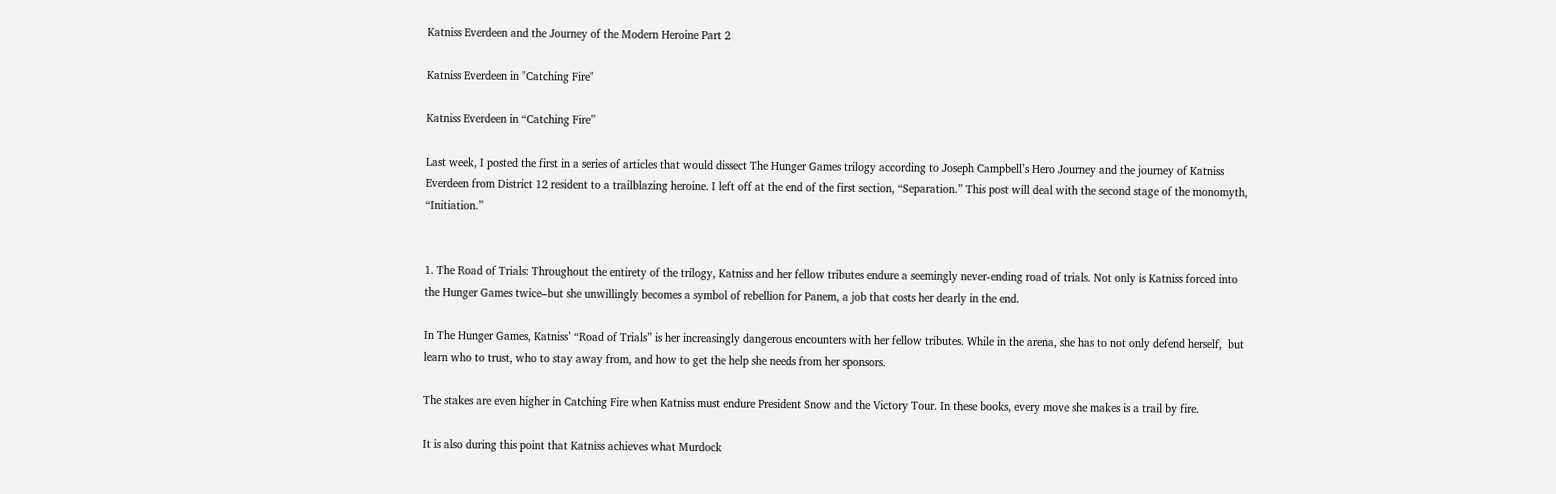Katniss Everdeen and the Journey of the Modern Heroine Part 2

Katniss Everdeen in "Catching Fire"

Katniss Everdeen in “Catching Fire”

Last week, I posted the first in a series of articles that would dissect The Hunger Games trilogy according to Joseph Campbell’s Hero Journey and the journey of Katniss Everdeen from District 12 resident to a trailblazing heroine. I left off at the end of the first section, “Separation.” This post will deal with the second stage of the monomyth, “Initiation.”


1. The Road of Trials: Throughout the entirety of the trilogy, Katniss and her fellow tributes endure a seemingly never-ending road of trials. Not only is Katniss forced into the Hunger Games twice–but she unwillingly becomes a symbol of rebellion for Panem, a job that costs her dearly in the end.

In The Hunger Games, Katniss’ “Road of Trials” is her increasingly dangerous encounters with her fellow tributes. While in the arena, she has to not only defend herself,  but learn who to trust, who to stay away from, and how to get the help she needs from her sponsors.

The stakes are even higher in Catching Fire when Katniss must endure President Snow and the Victory Tour. In these books, every move she makes is a trail by fire.

It is also during this point that Katniss achieves what Murdock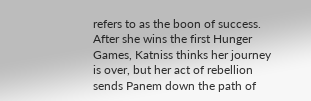refers to as the boon of success. After she wins the first Hunger Games, Katniss thinks her journey is over, but her act of rebellion sends Panem down the path of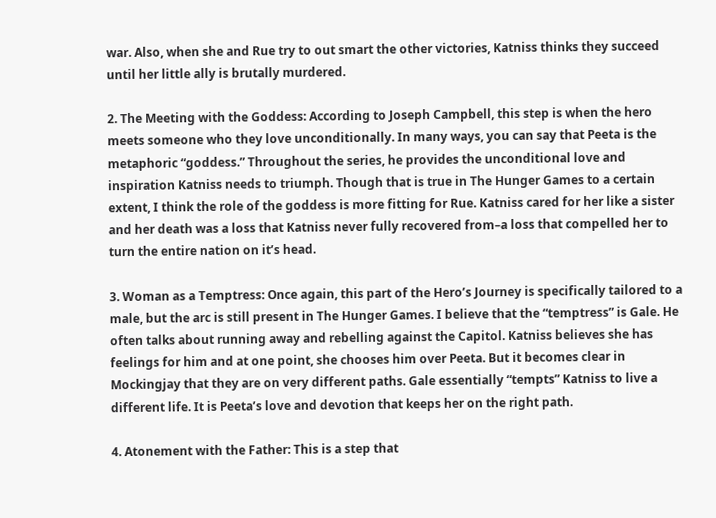war. Also, when she and Rue try to out smart the other victories, Katniss thinks they succeed until her little ally is brutally murdered.

2. The Meeting with the Goddess: According to Joseph Campbell, this step is when the hero meets someone who they love unconditionally. In many ways, you can say that Peeta is the metaphoric “goddess.” Throughout the series, he provides the unconditional love and inspiration Katniss needs to triumph. Though that is true in The Hunger Games to a certain extent, I think the role of the goddess is more fitting for Rue. Katniss cared for her like a sister and her death was a loss that Katniss never fully recovered from–a loss that compelled her to turn the entire nation on it’s head.

3. Woman as a Temptress: Once again, this part of the Hero’s Journey is specifically tailored to a male, but the arc is still present in The Hunger Games. I believe that the “temptress” is Gale. He often talks about running away and rebelling against the Capitol. Katniss believes she has feelings for him and at one point, she chooses him over Peeta. But it becomes clear in Mockingjay that they are on very different paths. Gale essentially “tempts” Katniss to live a different life. It is Peeta’s love and devotion that keeps her on the right path.

4. Atonement with the Father: This is a step that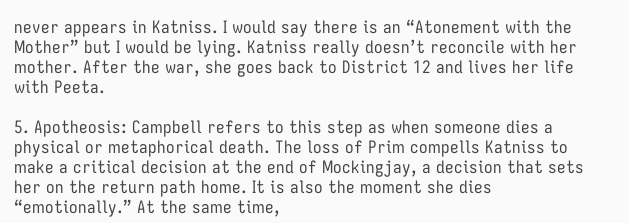never appears in Katniss. I would say there is an “Atonement with the Mother” but I would be lying. Katniss really doesn’t reconcile with her mother. After the war, she goes back to District 12 and lives her life with Peeta.

5. Apotheosis: Campbell refers to this step as when someone dies a physical or metaphorical death. The loss of Prim compells Katniss to make a critical decision at the end of Mockingjay, a decision that sets her on the return path home. It is also the moment she dies “emotionally.” At the same time,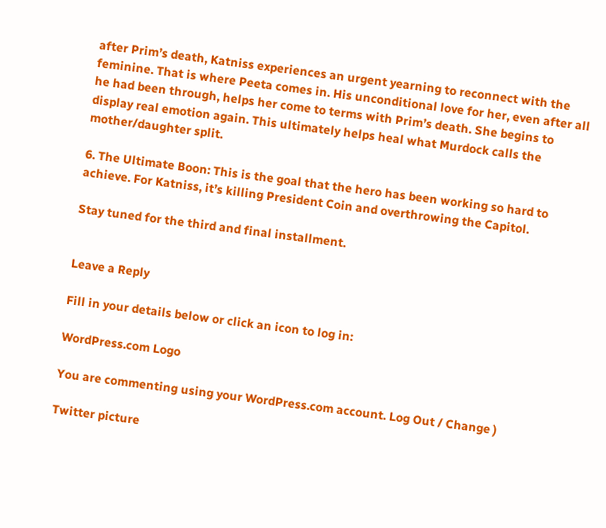after Prim’s death, Katniss experiences an urgent yearning to reconnect with the feminine. That is where Peeta comes in. His unconditional love for her, even after all he had been through, helps her come to terms with Prim’s death. She begins to display real emotion again. This ultimately helps heal what Murdock calls the mother/daughter split.

6. The Ultimate Boon: This is the goal that the hero has been working so hard to achieve. For Katniss, it’s killing President Coin and overthrowing the Capitol.

Stay tuned for the third and final installment.


Leave a Reply

Fill in your details below or click an icon to log in:

WordPress.com Logo

You are commenting using your WordPress.com account. Log Out / Change )

Twitter picture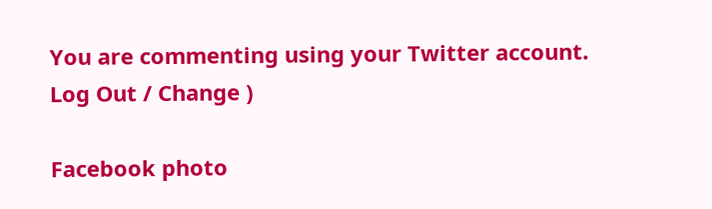You are commenting using your Twitter account. Log Out / Change )

Facebook photo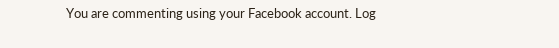You are commenting using your Facebook account. Log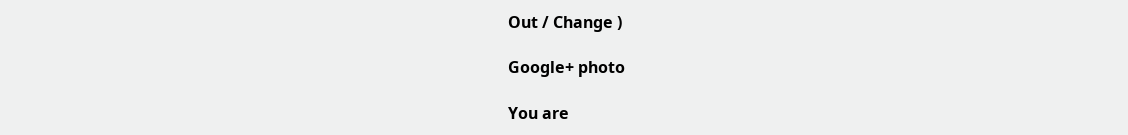Out / Change )

Google+ photo

You are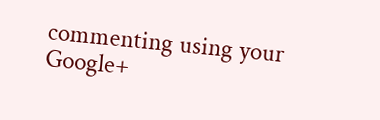commenting using your Google+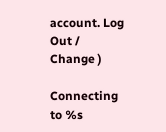account. Log Out / Change )

Connecting to %s